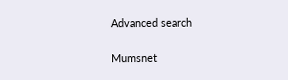Advanced search

Mumsnet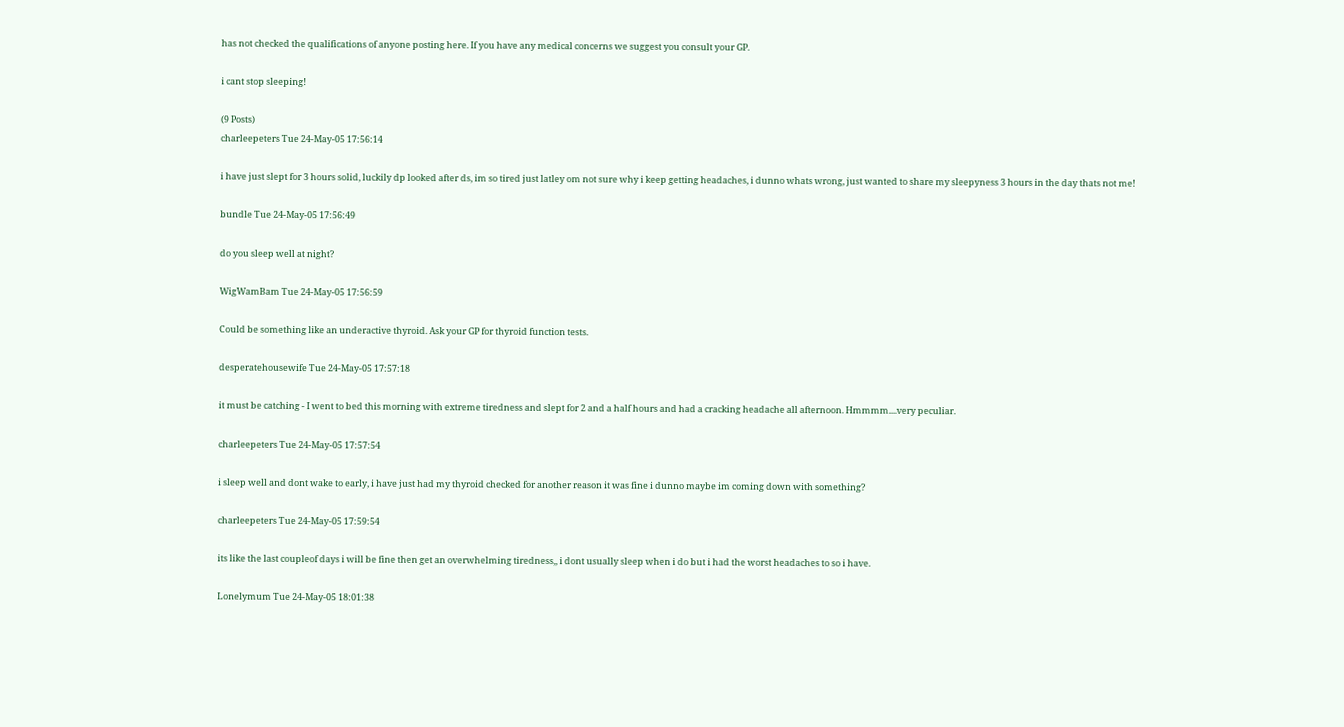has not checked the qualifications of anyone posting here. If you have any medical concerns we suggest you consult your GP.

i cant stop sleeping!

(9 Posts)
charleepeters Tue 24-May-05 17:56:14

i have just slept for 3 hours solid, luckily dp looked after ds, im so tired just latley om not sure why i keep getting headaches, i dunno whats wrong, just wanted to share my sleepyness 3 hours in the day thats not me!

bundle Tue 24-May-05 17:56:49

do you sleep well at night?

WigWamBam Tue 24-May-05 17:56:59

Could be something like an underactive thyroid. Ask your GP for thyroid function tests.

desperatehousewife Tue 24-May-05 17:57:18

it must be catching - I went to bed this morning with extreme tiredness and slept for 2 and a half hours and had a cracking headache all afternoon. Hmmmm....very peculiar.

charleepeters Tue 24-May-05 17:57:54

i sleep well and dont wake to early, i have just had my thyroid checked for another reason it was fine i dunno maybe im coming down with something?

charleepeters Tue 24-May-05 17:59:54

its like the last coupleof days i will be fine then get an overwhelming tiredness,, i dont usually sleep when i do but i had the worst headaches to so i have.

Lonelymum Tue 24-May-05 18:01:38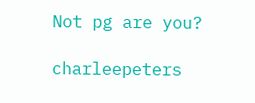Not pg are you?

charleepeters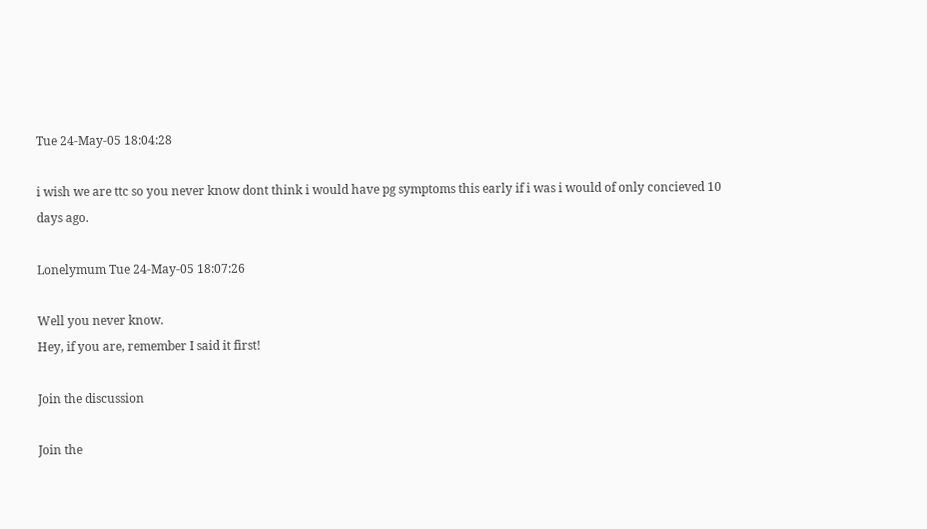Tue 24-May-05 18:04:28

i wish we are ttc so you never know dont think i would have pg symptoms this early if i was i would of only concieved 10 days ago.

Lonelymum Tue 24-May-05 18:07:26

Well you never know.
Hey, if you are, remember I said it first!

Join the discussion

Join the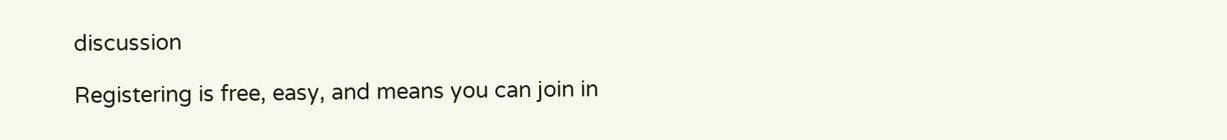discussion

Registering is free, easy, and means you can join in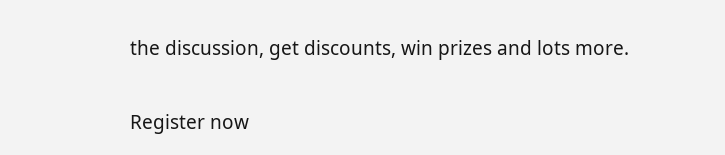the discussion, get discounts, win prizes and lots more.

Register now